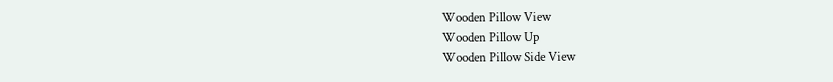Wooden Pillow View
Wooden Pillow Up
Wooden Pillow Side View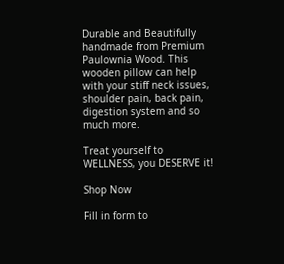Durable and Beautifully handmade from Premium Paulownia Wood. This wooden pillow can help with your stiff neck issues, shoulder pain, back pain, digestion system and so much more.

Treat yourself to WELLNESS, you DESERVE it!

Shop Now

Fill in form to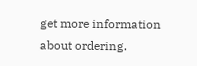get more information about ordering.